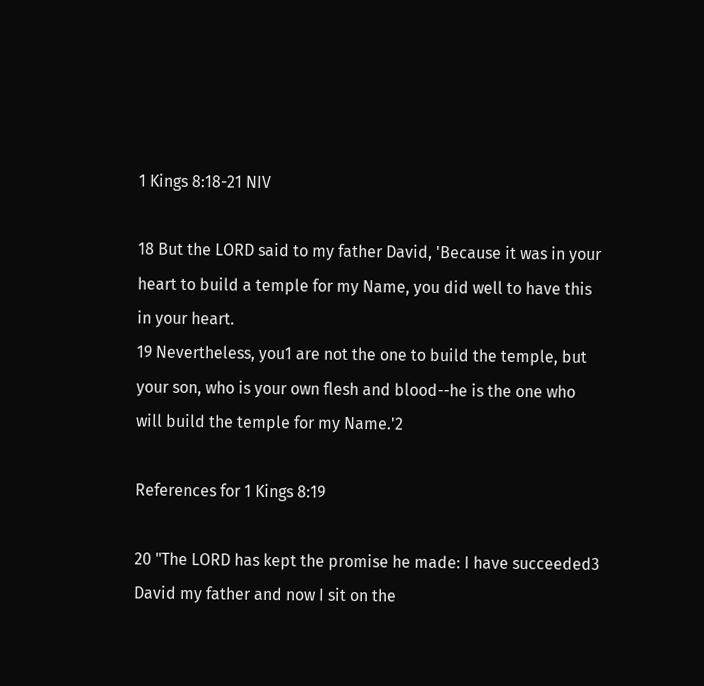1 Kings 8:18-21 NIV

18 But the LORD said to my father David, 'Because it was in your heart to build a temple for my Name, you did well to have this in your heart.
19 Nevertheless, you1 are not the one to build the temple, but your son, who is your own flesh and blood--he is the one who will build the temple for my Name.'2

References for 1 Kings 8:19

20 "The LORD has kept the promise he made: I have succeeded3 David my father and now I sit on the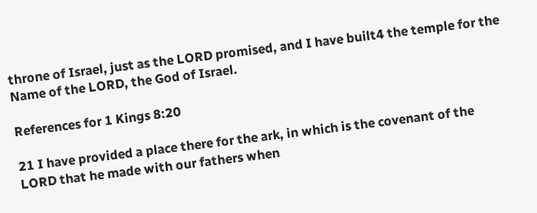throne of Israel, just as the LORD promised, and I have built4 the temple for the Name of the LORD, the God of Israel.

References for 1 Kings 8:20

21 I have provided a place there for the ark, in which is the covenant of the LORD that he made with our fathers when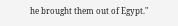he brought them out of Egypt."